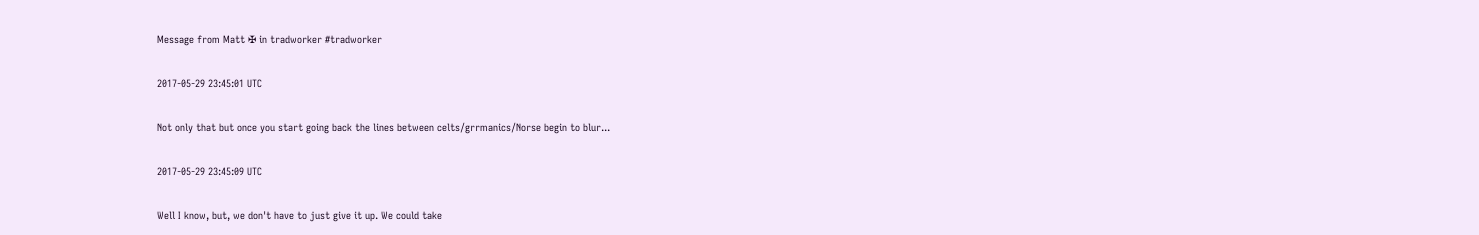Message from Matt ✠ in tradworker #tradworker

2017-05-29 23:45:01 UTC

Not only that but once you start going back the lines between celts/grrmanics/Norse begin to blur...

2017-05-29 23:45:09 UTC

Well I know, but, we don't have to just give it up. We could take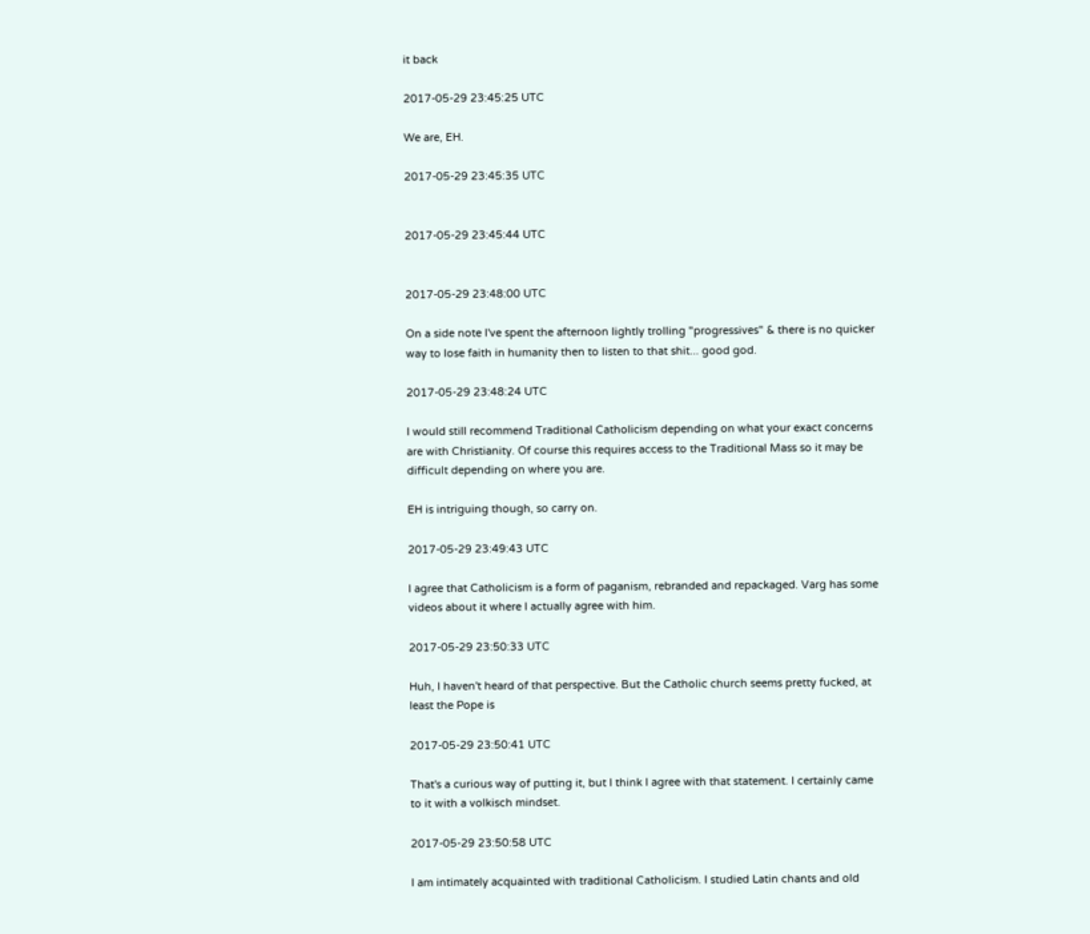it back

2017-05-29 23:45:25 UTC

We are, EH.

2017-05-29 23:45:35 UTC


2017-05-29 23:45:44 UTC


2017-05-29 23:48:00 UTC

On a side note I've spent the afternoon lightly trolling "progressives" & there is no quicker way to lose faith in humanity then to listen to that shit... good god.

2017-05-29 23:48:24 UTC

I would still recommend Traditional Catholicism depending on what your exact concerns are with Christianity. Of course this requires access to the Traditional Mass so it may be difficult depending on where you are.

EH is intriguing though, so carry on.

2017-05-29 23:49:43 UTC

I agree that Catholicism is a form of paganism, rebranded and repackaged. Varg has some videos about it where I actually agree with him.

2017-05-29 23:50:33 UTC

Huh, I haven't heard of that perspective. But the Catholic church seems pretty fucked, at least the Pope is

2017-05-29 23:50:41 UTC

That's a curious way of putting it, but I think I agree with that statement. I certainly came to it with a volkisch mindset.

2017-05-29 23:50:58 UTC

I am intimately acquainted with traditional Catholicism. I studied Latin chants and old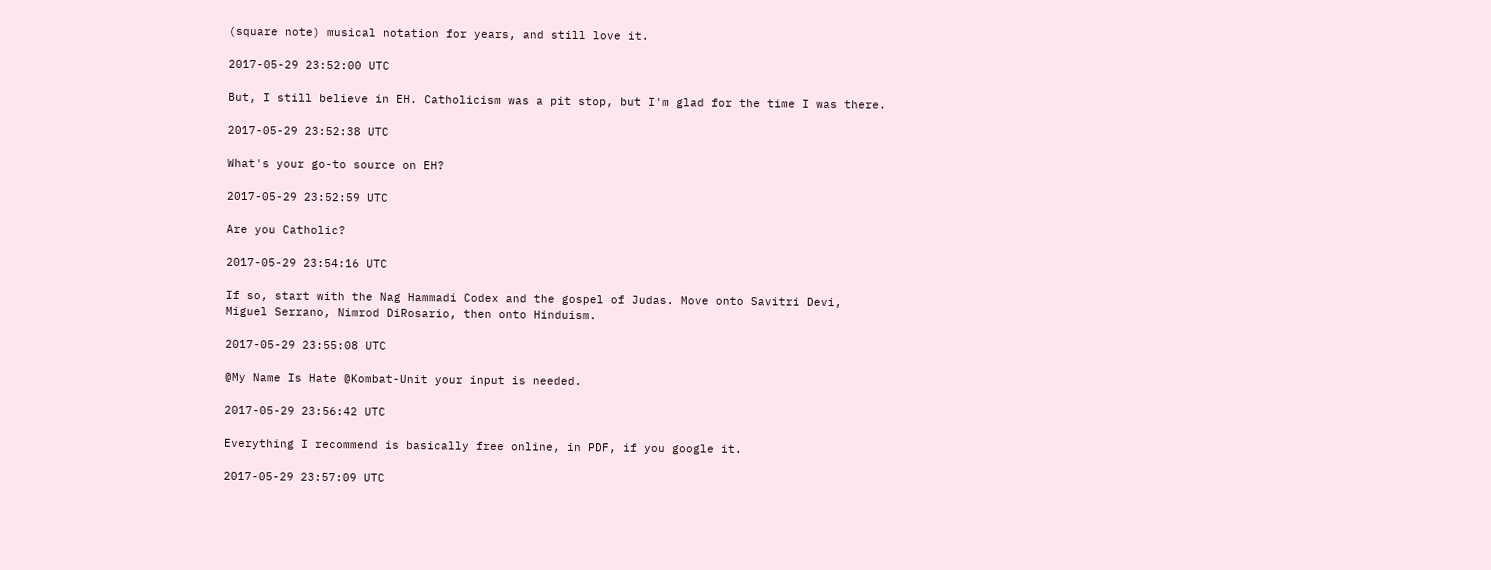(square note) musical notation for years, and still love it.

2017-05-29 23:52:00 UTC

But, I still believe in EH. Catholicism was a pit stop, but I'm glad for the time I was there.

2017-05-29 23:52:38 UTC

What's your go-to source on EH?

2017-05-29 23:52:59 UTC

Are you Catholic?

2017-05-29 23:54:16 UTC

If so, start with the Nag Hammadi Codex and the gospel of Judas. Move onto Savitri Devi, Miguel Serrano, Nimrod DiRosario, then onto Hinduism.

2017-05-29 23:55:08 UTC

@My Name Is Hate @Kombat-Unit your input is needed.

2017-05-29 23:56:42 UTC

Everything I recommend is basically free online, in PDF, if you google it.

2017-05-29 23:57:09 UTC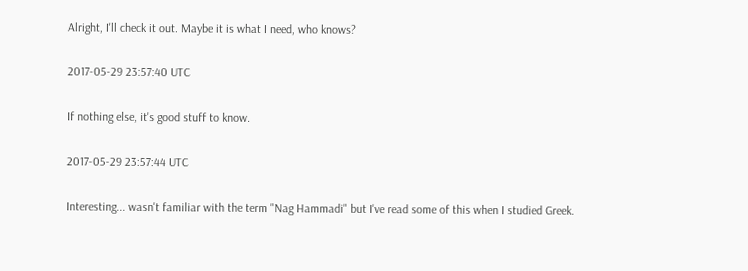Alright, I'll check it out. Maybe it is what I need, who knows?

2017-05-29 23:57:40 UTC

If nothing else, it's good stuff to know.

2017-05-29 23:57:44 UTC

Interesting... wasn't familiar with the term "Nag Hammadi" but I've read some of this when I studied Greek.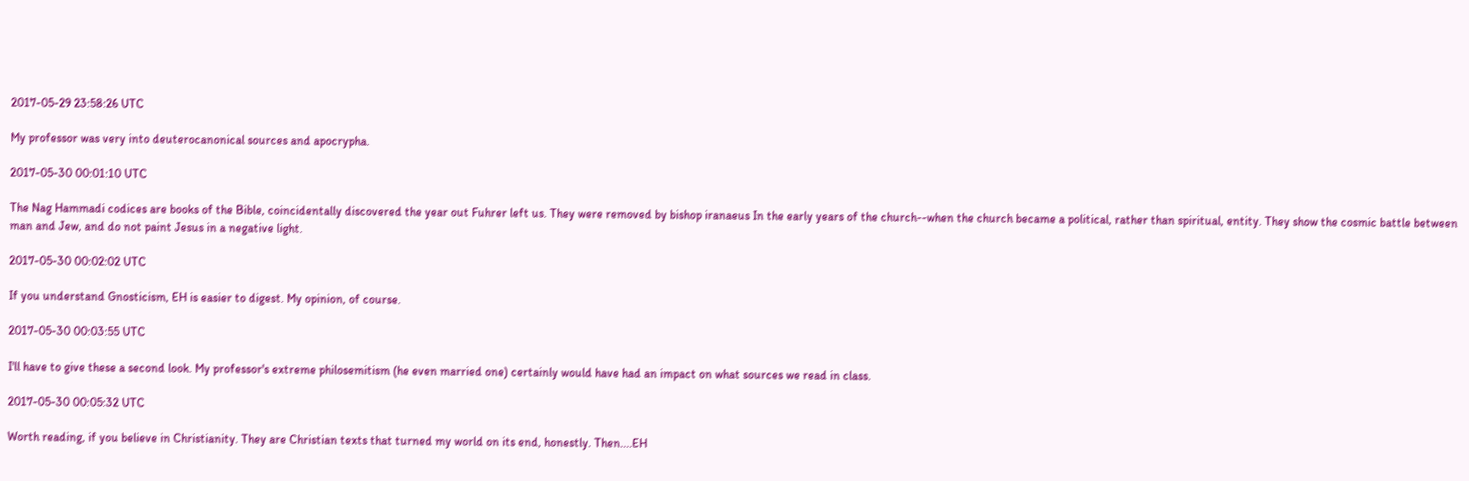2017-05-29 23:58:26 UTC

My professor was very into deuterocanonical sources and apocrypha.

2017-05-30 00:01:10 UTC

The Nag Hammadi codices are books of the Bible, coincidentally discovered the year out Fuhrer left us. They were removed by bishop iranaeus In the early years of the church--when the church became a political, rather than spiritual, entity. They show the cosmic battle between man and Jew, and do not paint Jesus in a negative light.

2017-05-30 00:02:02 UTC

If you understand Gnosticism, EH is easier to digest. My opinion, of course.

2017-05-30 00:03:55 UTC

I'll have to give these a second look. My professor's extreme philosemitism (he even married one) certainly would have had an impact on what sources we read in class.

2017-05-30 00:05:32 UTC

Worth reading, if you believe in Christianity. They are Christian texts that turned my world on its end, honestly. Then....EH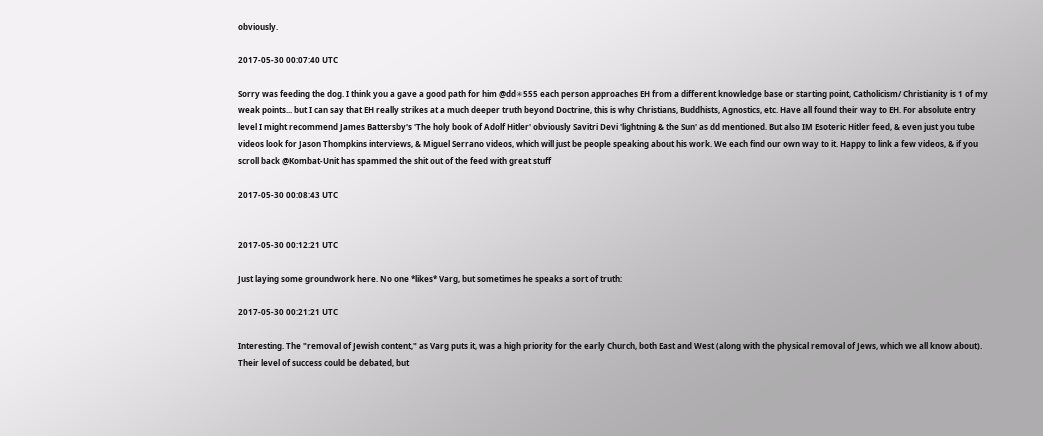obviously.

2017-05-30 00:07:40 UTC

Sorry was feeding the dog. I think you a gave a good path for him @dd✳555 each person approaches EH from a different knowledge base or starting point, Catholicism/ Christianity is 1 of my weak points... but I can say that EH really strikes at a much deeper truth beyond Doctrine, this is why Christians, Buddhists, Agnostics, etc. Have all found their way to EH. For absolute entry level I might recommend James Battersby's 'The holy book of Adolf Hitler' obviously Savitri Devi 'lightning & the Sun' as dd mentioned. But also IM Esoteric Hitler feed, & even just you tube videos look for Jason Thompkins interviews, & Miguel Serrano videos, which will just be people speaking about his work. We each find our own way to it. Happy to link a few videos, & if you scroll back @Kombat-Unit has spammed the shit out of the feed with great stuff

2017-05-30 00:08:43 UTC


2017-05-30 00:12:21 UTC

Just laying some groundwork here. No one *likes* Varg, but sometimes he speaks a sort of truth:

2017-05-30 00:21:21 UTC

Interesting. The "removal of Jewish content," as Varg puts it, was a high priority for the early Church, both East and West (along with the physical removal of Jews, which we all know about). Their level of success could be debated, but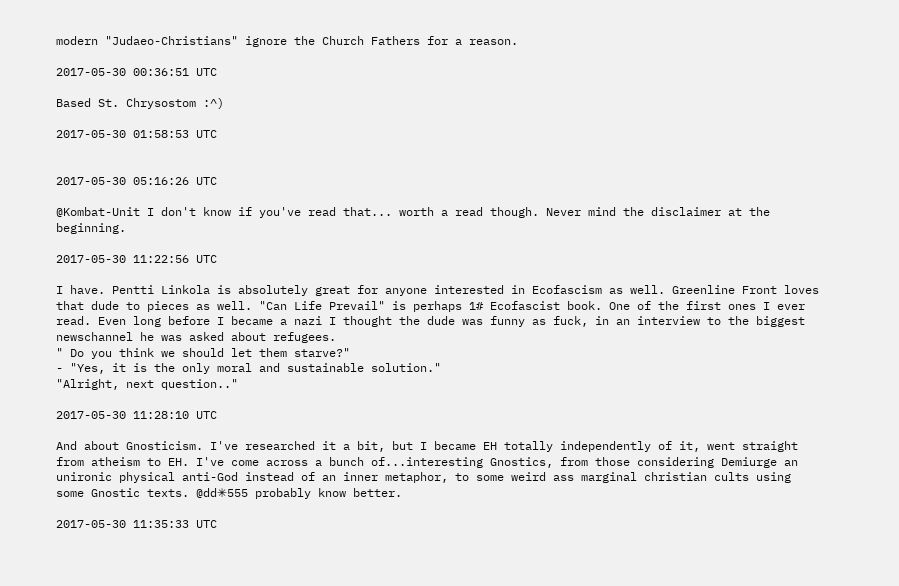modern "Judaeo-Christians" ignore the Church Fathers for a reason.

2017-05-30 00:36:51 UTC

Based St. Chrysostom :^)

2017-05-30 01:58:53 UTC


2017-05-30 05:16:26 UTC

@Kombat-Unit I don't know if you've read that... worth a read though. Never mind the disclaimer at the beginning.

2017-05-30 11:22:56 UTC

I have. Pentti Linkola is absolutely great for anyone interested in Ecofascism as well. Greenline Front loves that dude to pieces as well. "Can Life Prevail" is perhaps 1# Ecofascist book. One of the first ones I ever read. Even long before I became a nazi I thought the dude was funny as fuck, in an interview to the biggest newschannel he was asked about refugees.
" Do you think we should let them starve?"
- "Yes, it is the only moral and sustainable solution."
"Alright, next question.."

2017-05-30 11:28:10 UTC

And about Gnosticism. I've researched it a bit, but I became EH totally independently of it, went straight from atheism to EH. I've come across a bunch of...interesting Gnostics, from those considering Demiurge an unironic physical anti-God instead of an inner metaphor, to some weird ass marginal christian cults using some Gnostic texts. @dd✳555 probably know better.

2017-05-30 11:35:33 UTC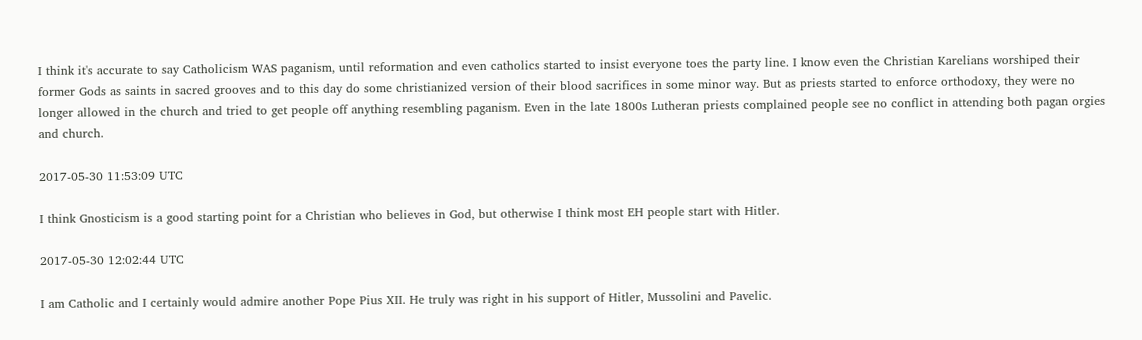I think it's accurate to say Catholicism WAS paganism, until reformation and even catholics started to insist everyone toes the party line. I know even the Christian Karelians worshiped their former Gods as saints in sacred grooves and to this day do some christianized version of their blood sacrifices in some minor way. But as priests started to enforce orthodoxy, they were no longer allowed in the church and tried to get people off anything resembling paganism. Even in the late 1800s Lutheran priests complained people see no conflict in attending both pagan orgies and church.

2017-05-30 11:53:09 UTC

I think Gnosticism is a good starting point for a Christian who believes in God, but otherwise I think most EH people start with Hitler.

2017-05-30 12:02:44 UTC

I am Catholic and I certainly would admire another Pope Pius XII. He truly was right in his support of Hitler, Mussolini and Pavelic.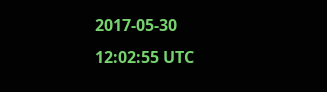2017-05-30 12:02:55 UTC